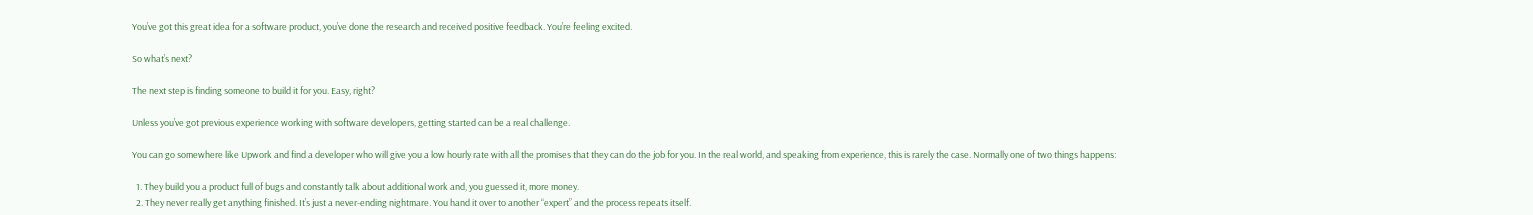You’ve got this great idea for a software product, you’ve done the research and received positive feedback. You’re feeling excited.

So what’s next?

The next step is finding someone to build it for you. Easy, right?

Unless you’ve got previous experience working with software developers, getting started can be a real challenge.

You can go somewhere like Upwork and find a developer who will give you a low hourly rate with all the promises that they can do the job for you. In the real world, and speaking from experience, this is rarely the case. Normally one of two things happens:

  1. They build you a product full of bugs and constantly talk about additional work and, you guessed it, more money.
  2. They never really get anything finished. It’s just a never-ending nightmare. You hand it over to another “expert” and the process repeats itself.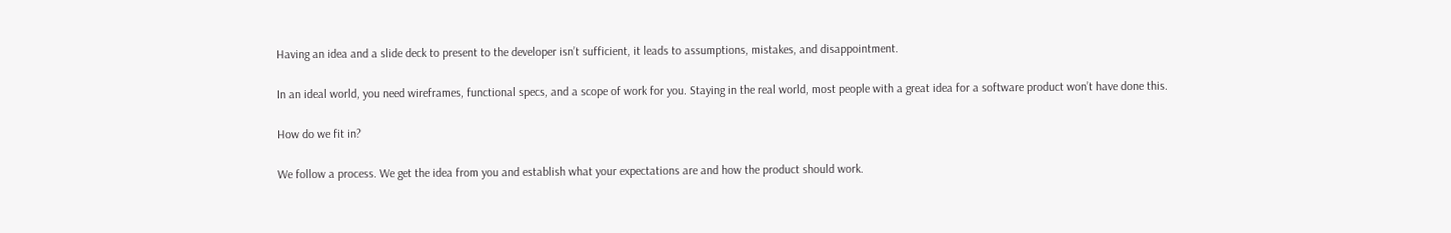Having an idea and a slide deck to present to the developer isn’t sufficient, it leads to assumptions, mistakes, and disappointment.

In an ideal world, you need wireframes, functional specs, and a scope of work for you. Staying in the real world, most people with a great idea for a software product won’t have done this.

How do we fit in?

We follow a process. We get the idea from you and establish what your expectations are and how the product should work.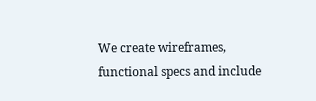We create wireframes, functional specs and include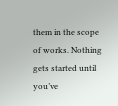them in the scope of works. Nothing gets started until you’ve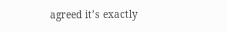agreed it’s exactly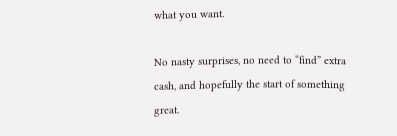what you want.

No nasty surprises, no need to “find” extra cash, and hopefully the start of something great.